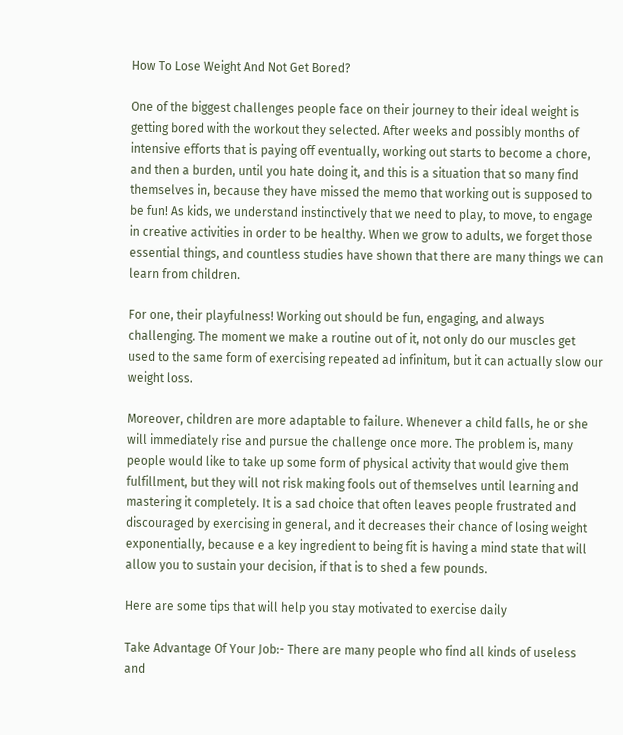How To Lose Weight And Not Get Bored?

One of the biggest challenges people face on their journey to their ideal weight is getting bored with the workout they selected. After weeks and possibly months of intensive efforts that is paying off eventually, working out starts to become a chore, and then a burden, until you hate doing it, and this is a situation that so many find themselves in, because they have missed the memo that working out is supposed to be fun! As kids, we understand instinctively that we need to play, to move, to engage in creative activities in order to be healthy. When we grow to adults, we forget those essential things, and countless studies have shown that there are many things we can learn from children.

For one, their playfulness! Working out should be fun, engaging, and always challenging. The moment we make a routine out of it, not only do our muscles get used to the same form of exercising repeated ad infinitum, but it can actually slow our weight loss.

Moreover, children are more adaptable to failure. Whenever a child falls, he or she will immediately rise and pursue the challenge once more. The problem is, many people would like to take up some form of physical activity that would give them fulfillment, but they will not risk making fools out of themselves until learning and mastering it completely. It is a sad choice that often leaves people frustrated and discouraged by exercising in general, and it decreases their chance of losing weight exponentially, because e a key ingredient to being fit is having a mind state that will allow you to sustain your decision, if that is to shed a few pounds.

Here are some tips that will help you stay motivated to exercise daily

Take Advantage Of Your Job:- There are many people who find all kinds of useless and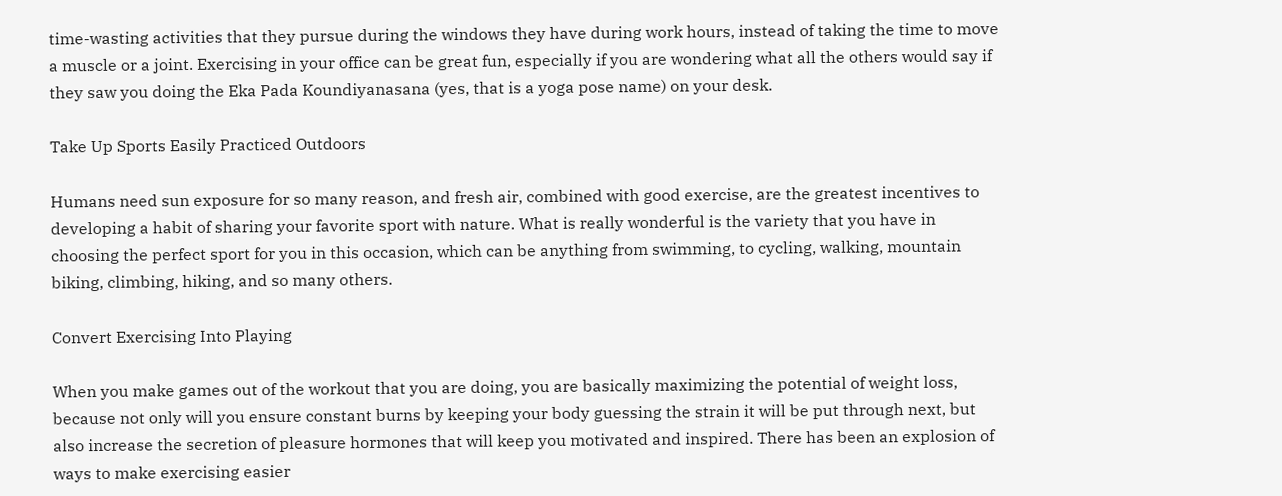time-wasting activities that they pursue during the windows they have during work hours, instead of taking the time to move a muscle or a joint. Exercising in your office can be great fun, especially if you are wondering what all the others would say if they saw you doing the Eka Pada Koundiyanasana (yes, that is a yoga pose name) on your desk.

Take Up Sports Easily Practiced Outdoors

Humans need sun exposure for so many reason, and fresh air, combined with good exercise, are the greatest incentives to developing a habit of sharing your favorite sport with nature. What is really wonderful is the variety that you have in choosing the perfect sport for you in this occasion, which can be anything from swimming, to cycling, walking, mountain biking, climbing, hiking, and so many others.

Convert Exercising Into Playing

When you make games out of the workout that you are doing, you are basically maximizing the potential of weight loss, because not only will you ensure constant burns by keeping your body guessing the strain it will be put through next, but also increase the secretion of pleasure hormones that will keep you motivated and inspired. There has been an explosion of ways to make exercising easier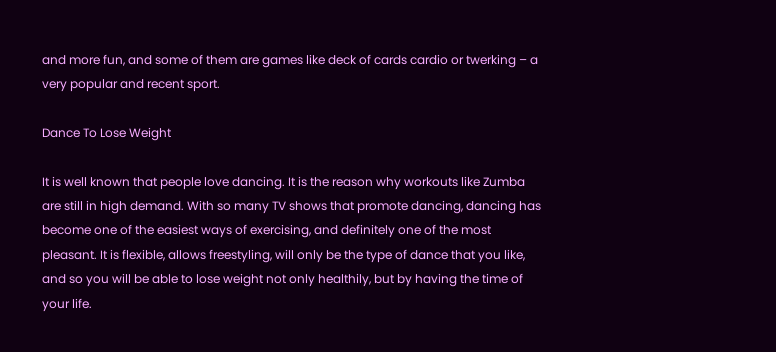and more fun, and some of them are games like deck of cards cardio or twerking – a very popular and recent sport.

Dance To Lose Weight

It is well known that people love dancing. It is the reason why workouts like Zumba are still in high demand. With so many TV shows that promote dancing, dancing has become one of the easiest ways of exercising, and definitely one of the most pleasant. It is flexible, allows freestyling, will only be the type of dance that you like, and so you will be able to lose weight not only healthily, but by having the time of your life.